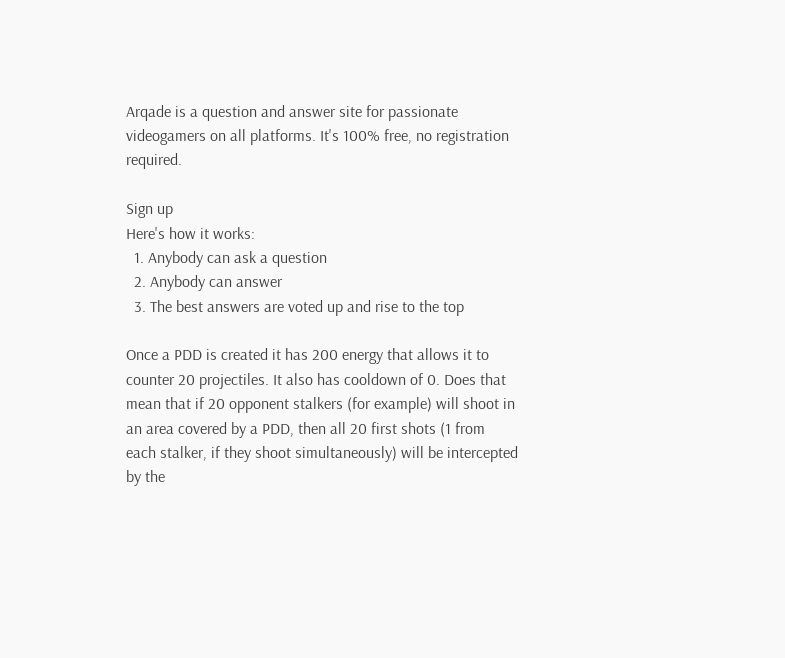Arqade is a question and answer site for passionate videogamers on all platforms. It's 100% free, no registration required.

Sign up
Here's how it works:
  1. Anybody can ask a question
  2. Anybody can answer
  3. The best answers are voted up and rise to the top

Once a PDD is created it has 200 energy that allows it to counter 20 projectiles. It also has cooldown of 0. Does that mean that if 20 opponent stalkers (for example) will shoot in an area covered by a PDD, then all 20 first shots (1 from each stalker, if they shoot simultaneously) will be intercepted by the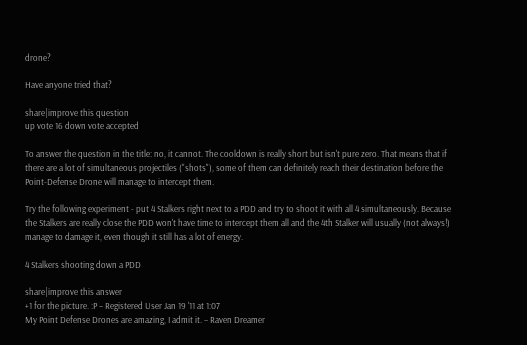drone?

Have anyone tried that?

share|improve this question
up vote 16 down vote accepted

To answer the question in the title: no, it cannot. The cooldown is really short but isn't pure zero. That means that if there are a lot of simultaneous projectiles ("shots"), some of them can definitely reach their destination before the Point-Defense Drone will manage to intercept them.

Try the following experiment - put 4 Stalkers right next to a PDD and try to shoot it with all 4 simultaneously. Because the Stalkers are really close the PDD won't have time to intercept them all and the 4th Stalker will usually (not always!) manage to damage it, even though it still has a lot of energy.

4 Stalkers shooting down a PDD

share|improve this answer
+1 for the picture. :P – Registered User Jan 19 '11 at 1:07
My Point Defense Drones are amazing, I admit it. – Raven Dreamer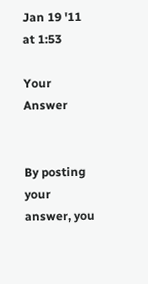Jan 19 '11 at 1:53

Your Answer


By posting your answer, you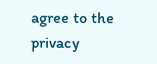agree to the privacy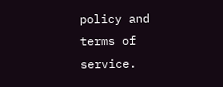policy and terms of service.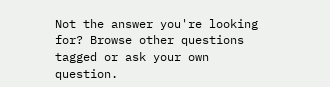Not the answer you're looking for? Browse other questions tagged or ask your own question.